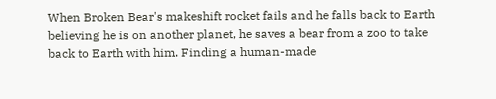When Broken Bear's makeshift rocket fails and he falls back to Earth believing he is on another planet, he saves a bear from a zoo to take back to Earth with him. Finding a human-made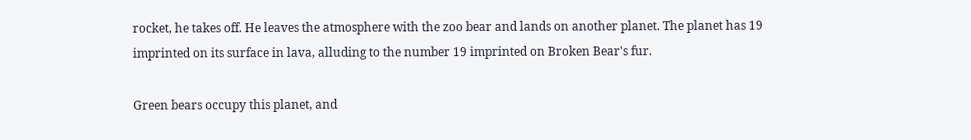rocket, he takes off. He leaves the atmosphere with the zoo bear and lands on another planet. The planet has 19 imprinted on its surface in lava, alluding to the number 19 imprinted on Broken Bear's fur.

Green bears occupy this planet, and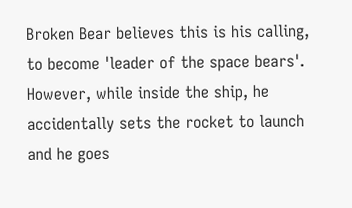Broken Bear believes this is his calling, to become 'leader of the space bears'. However, while inside the ship, he accidentally sets the rocket to launch and he goes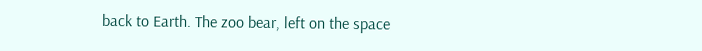back to Earth. The zoo bear, left on the space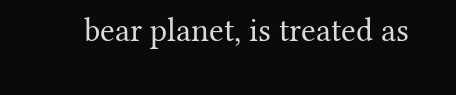bear planet, is treated as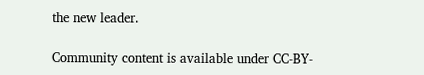the new leader.

Community content is available under CC-BY-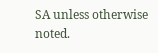SA unless otherwise noted.